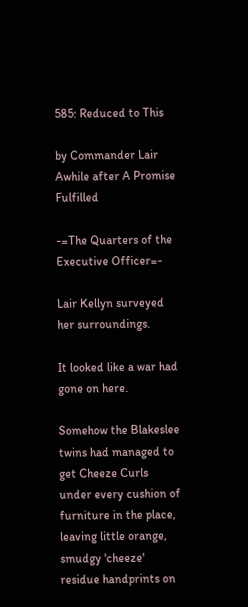585: Reduced to This

by Commander Lair
Awhile after A Promise Fulfilled

-=The Quarters of the Executive Officer=-

Lair Kellyn surveyed her surroundings.

It looked like a war had gone on here.

Somehow the Blakeslee twins had managed to get Cheeze Curls under every cushion of furniture in the place, leaving little orange, smudgy 'cheeze' residue handprints on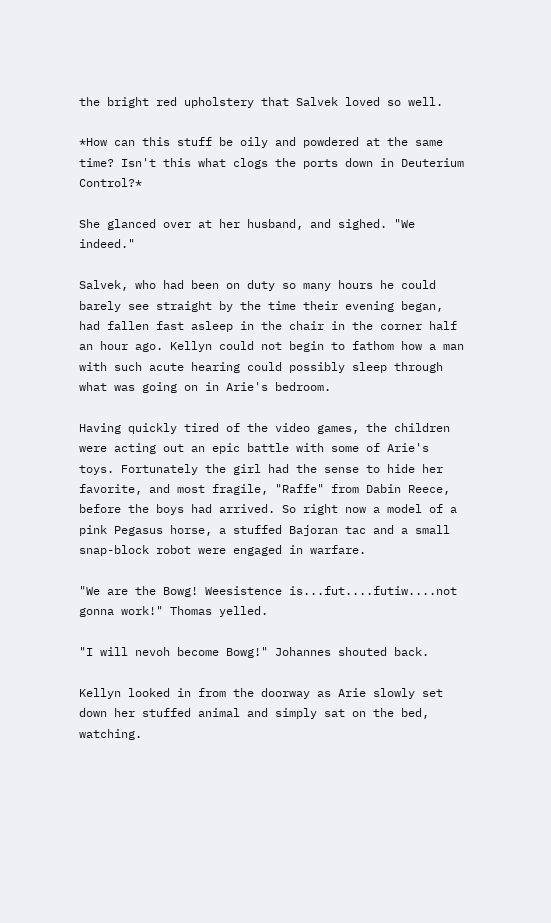the bright red upholstery that Salvek loved so well.

*How can this stuff be oily and powdered at the same time? Isn't this what clogs the ports down in Deuterium Control?*

She glanced over at her husband, and sighed. "We indeed."

Salvek, who had been on duty so many hours he could barely see straight by the time their evening began, had fallen fast asleep in the chair in the corner half an hour ago. Kellyn could not begin to fathom how a man with such acute hearing could possibly sleep through what was going on in Arie's bedroom.

Having quickly tired of the video games, the children were acting out an epic battle with some of Arie's toys. Fortunately the girl had the sense to hide her favorite, and most fragile, "Raffe" from Dabin Reece, before the boys had arrived. So right now a model of a pink Pegasus horse, a stuffed Bajoran tac and a small snap-block robot were engaged in warfare.

"We are the Bowg! Weesistence is...fut....futiw....not gonna work!" Thomas yelled.

"I will nevoh become Bowg!" Johannes shouted back.

Kellyn looked in from the doorway as Arie slowly set down her stuffed animal and simply sat on the bed, watching.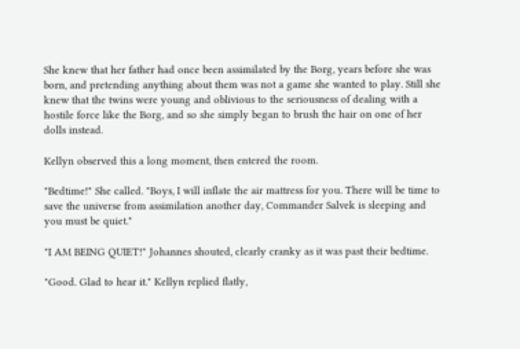She knew that her father had once been assimilated by the Borg, years before she was born, and pretending anything about them was not a game she wanted to play. Still she knew that the twins were young and oblivious to the seriousness of dealing with a hostile force like the Borg, and so she simply began to brush the hair on one of her dolls instead.

Kellyn observed this a long moment, then entered the room.

"Bedtime!" She called. "Boys, I will inflate the air mattress for you. There will be time to save the universe from assimilation another day, Commander Salvek is sleeping and you must be quiet."

"I AM BEING QUIET!" Johannes shouted, clearly cranky as it was past their bedtime.

"Good. Glad to hear it." Kellyn replied flatly,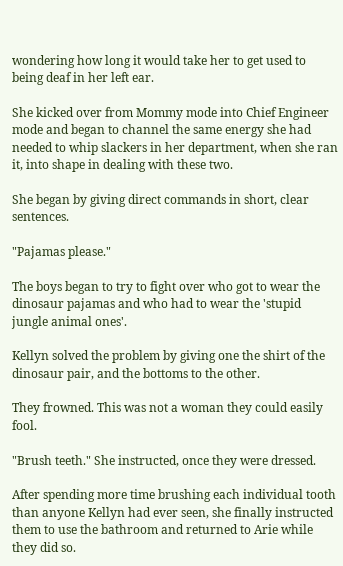wondering how long it would take her to get used to being deaf in her left ear.

She kicked over from Mommy mode into Chief Engineer mode and began to channel the same energy she had needed to whip slackers in her department, when she ran it, into shape in dealing with these two.

She began by giving direct commands in short, clear sentences.

"Pajamas please."

The boys began to try to fight over who got to wear the dinosaur pajamas and who had to wear the 'stupid jungle animal ones'.

Kellyn solved the problem by giving one the shirt of the dinosaur pair, and the bottoms to the other.

They frowned. This was not a woman they could easily fool.

"Brush teeth." She instructed, once they were dressed.

After spending more time brushing each individual tooth than anyone Kellyn had ever seen, she finally instructed them to use the bathroom and returned to Arie while they did so.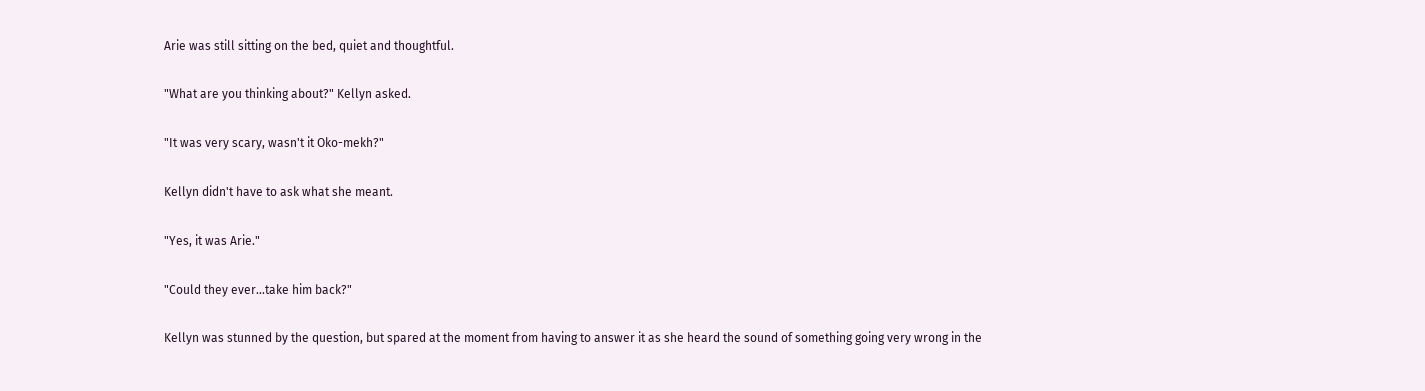Arie was still sitting on the bed, quiet and thoughtful.

"What are you thinking about?" Kellyn asked.

"It was very scary, wasn't it Oko-mekh?"

Kellyn didn't have to ask what she meant.

"Yes, it was Arie."

"Could they ever...take him back?"

Kellyn was stunned by the question, but spared at the moment from having to answer it as she heard the sound of something going very wrong in the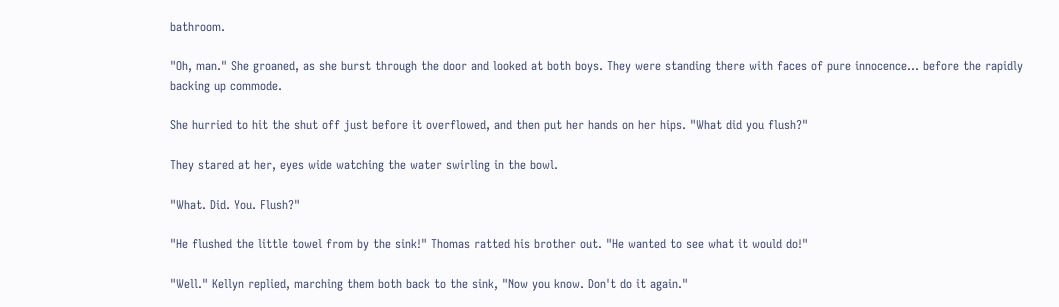bathroom.

"Oh, man." She groaned, as she burst through the door and looked at both boys. They were standing there with faces of pure innocence... before the rapidly backing up commode.

She hurried to hit the shut off just before it overflowed, and then put her hands on her hips. "What did you flush?"

They stared at her, eyes wide watching the water swirling in the bowl.

"What. Did. You. Flush?"

"He flushed the little towel from by the sink!" Thomas ratted his brother out. "He wanted to see what it would do!"

"Well." Kellyn replied, marching them both back to the sink, "Now you know. Don't do it again."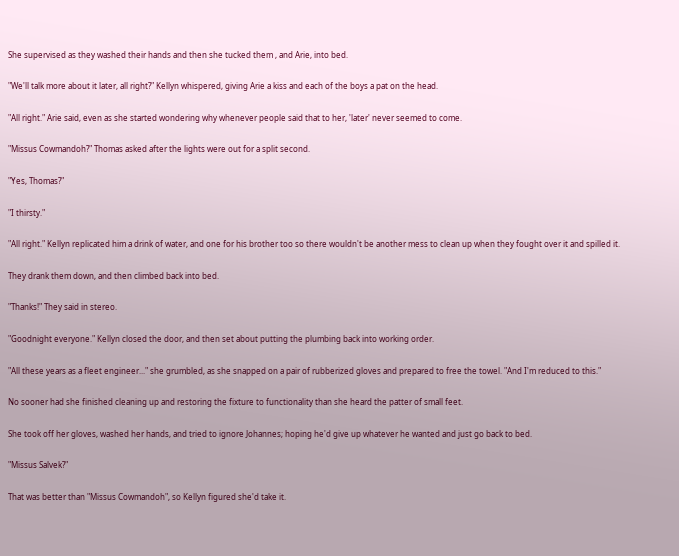She supervised as they washed their hands and then she tucked them , and Arie, into bed.

"We'll talk more about it later, all right?" Kellyn whispered, giving Arie a kiss and each of the boys a pat on the head.

"All right." Arie said, even as she started wondering why whenever people said that to her, 'later' never seemed to come.

"Missus Cowmandoh?" Thomas asked after the lights were out for a split second.

"Yes, Thomas?"

"I thirsty."

"All right." Kellyn replicated him a drink of water, and one for his brother too so there wouldn't be another mess to clean up when they fought over it and spilled it.

They drank them down, and then climbed back into bed.

"Thanks!" They said in stereo.

"Goodnight everyone." Kellyn closed the door, and then set about putting the plumbing back into working order.

"All these years as a fleet engineer..." she grumbled, as she snapped on a pair of rubberized gloves and prepared to free the towel. "And I'm reduced to this."

No sooner had she finished cleaning up and restoring the fixture to functionality than she heard the patter of small feet.

She took off her gloves, washed her hands, and tried to ignore Johannes; hoping he'd give up whatever he wanted and just go back to bed.

"Missus Salvek?"

That was better than "Missus Cowmandoh", so Kellyn figured she'd take it.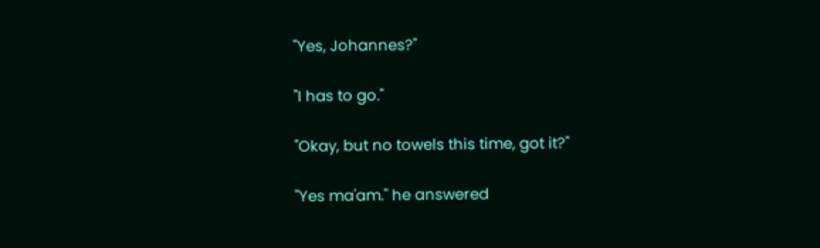"Yes, Johannes?"

"I has to go."

"Okay, but no towels this time, got it?"

"Yes ma'am." he answered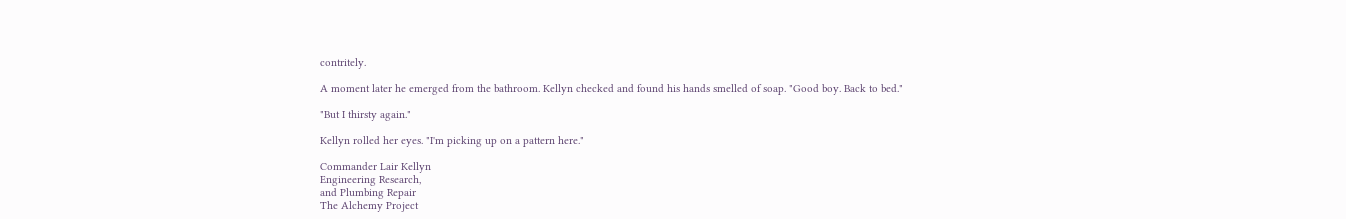contritely.

A moment later he emerged from the bathroom. Kellyn checked and found his hands smelled of soap. "Good boy. Back to bed."

"But I thirsty again."

Kellyn rolled her eyes. "I'm picking up on a pattern here."

Commander Lair Kellyn
Engineering Research,
and Plumbing Repair
The Alchemy Project